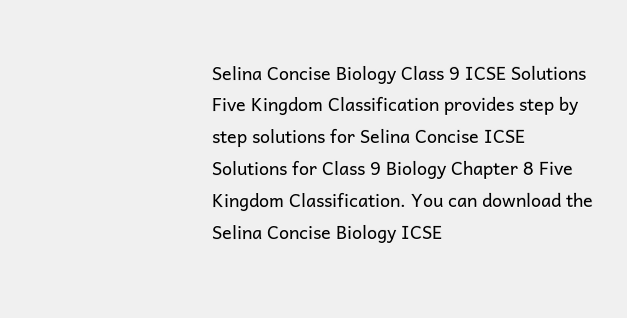Selina Concise Biology Class 9 ICSE Solutions Five Kingdom Classification provides step by step solutions for Selina Concise ICSE Solutions for Class 9 Biology Chapter 8 Five Kingdom Classification. You can download the Selina Concise Biology ICSE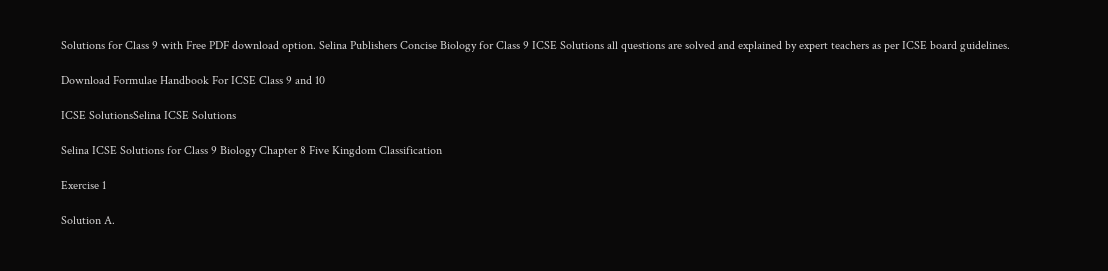Solutions for Class 9 with Free PDF download option. Selina Publishers Concise Biology for Class 9 ICSE Solutions all questions are solved and explained by expert teachers as per ICSE board guidelines.

Download Formulae Handbook For ICSE Class 9 and 10

ICSE SolutionsSelina ICSE Solutions

Selina ICSE Solutions for Class 9 Biology Chapter 8 Five Kingdom Classification

Exercise 1

Solution A.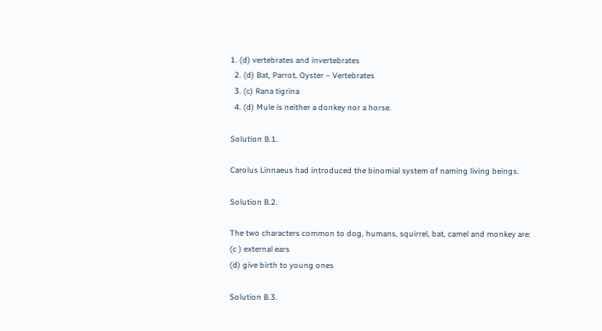1. (d) vertebrates and invertebrates
  2. (d) Bat, Parrot, Oyster – Vertebrates
  3. (c) Rana tigrina
  4. (d) Mule is neither a donkey nor a horse.

Solution B.1.

Carolus Linnaeus had introduced the binomial system of naming living beings.

Solution B.2.

The two characters common to dog, humans, squirrel, bat, camel and monkey are:
(c ) external ears
(d) give birth to young ones

Solution B.3.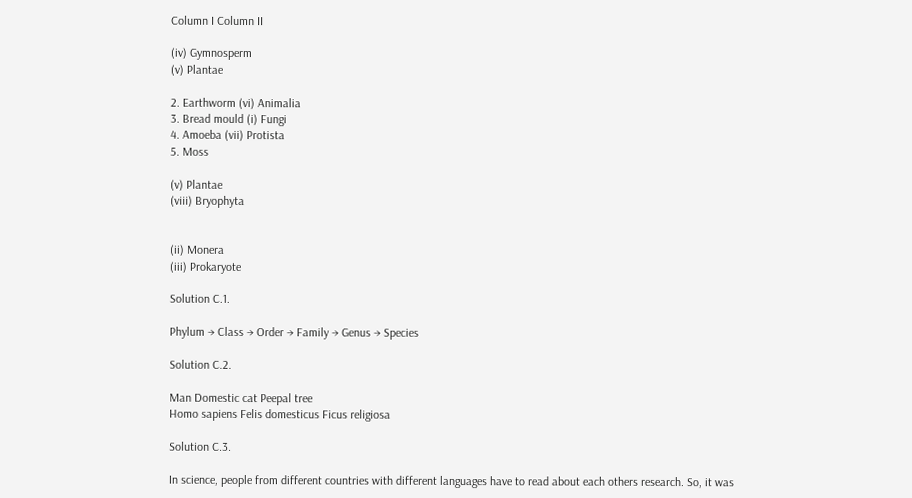Column I Column II

(iv) Gymnosperm
(v) Plantae

2. Earthworm (vi) Animalia
3. Bread mould (i) Fungi
4. Amoeba (vii) Protista
5. Moss

(v) Plantae
(viii) Bryophyta


(ii) Monera
(iii) Prokaryote

Solution C.1.

Phylum → Class → Order → Family → Genus → Species

Solution C.2.

Man Domestic cat Peepal tree
Homo sapiens Felis domesticus Ficus religiosa

Solution C.3.

In science, people from different countries with different languages have to read about each others research. So, it was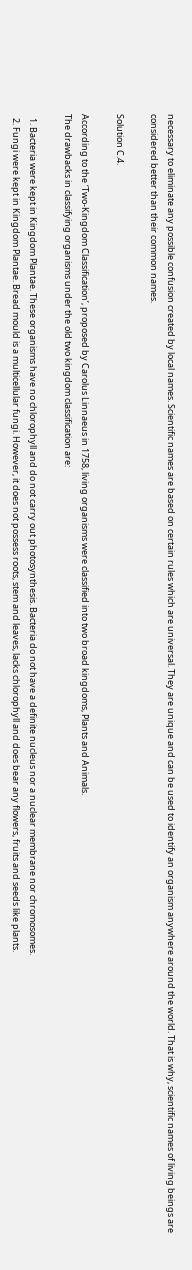necessary to eliminate any possible confusion created by local names. Scientific names are based on certain rules which are universal. They are unique and can be used to identify an organism anywhere around the world. That is why, scientific names of living beings are considered better than their common names.

Solution C.4.

According to the ‘Two-Kingdom Classification’, proposed by Carolus Linnaeus in 1758, living organisms were classified into two broad kingdoms, Plants and Animals.
The drawbacks in classifying organisms under the old two kingdom classification are:

  1. Bacteria were kept in Kingdom Plantae. These organisms have no chlorophyll and do not carry out photosynthesis. Bacteria do not have a definite nucleus nor a nuclear membrane nor chromosomes.
  2. Fungi were kept in Kingdom Plantae. Bread mould is a multicellular fungi. However, it does not possess roots, stem and leaves, lacks chlorophyll and does bear any flowers, fruits and seeds like plants.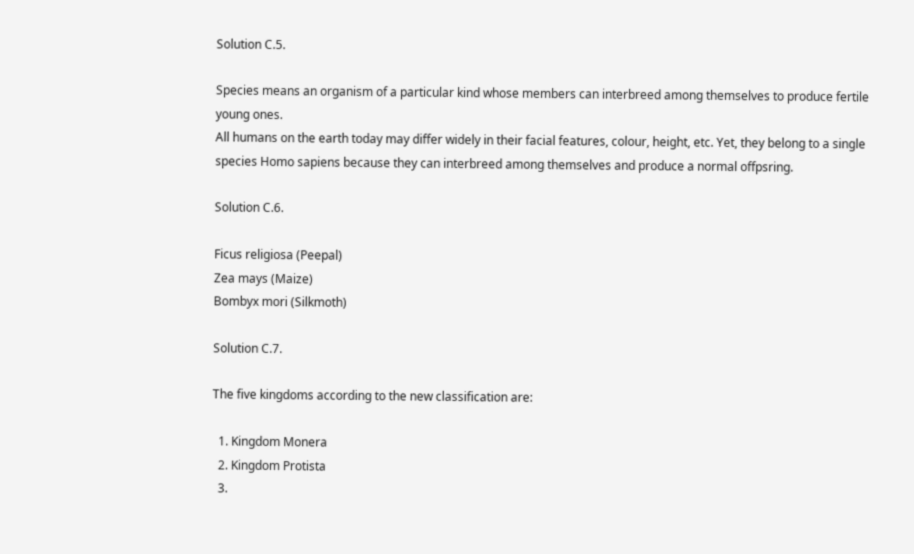Solution C.5.

Species means an organism of a particular kind whose members can interbreed among themselves to produce fertile young ones.
All humans on the earth today may differ widely in their facial features, colour, height, etc. Yet, they belong to a single species Homo sapiens because they can interbreed among themselves and produce a normal offpsring.

Solution C.6.

Ficus religiosa (Peepal)
Zea mays (Maize)
Bombyx mori (Silkmoth)

Solution C.7.

The five kingdoms according to the new classification are:

  1. Kingdom Monera
  2. Kingdom Protista
  3.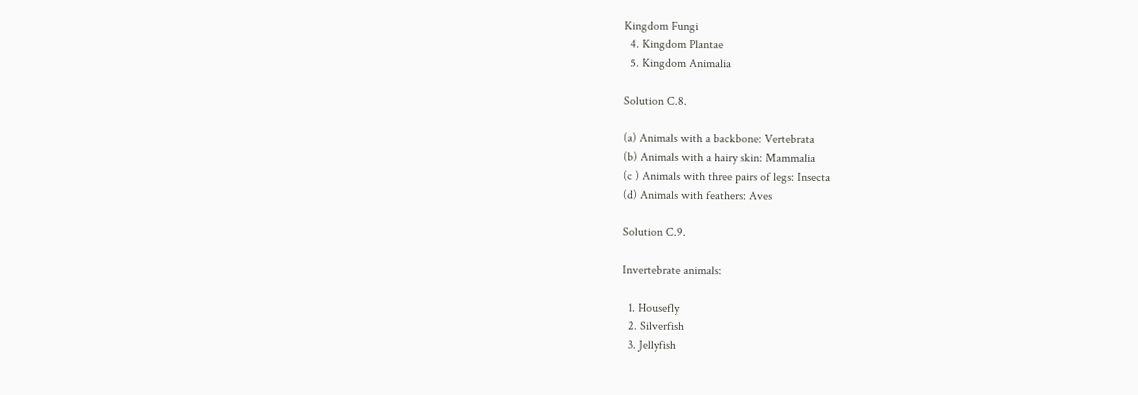Kingdom Fungi
  4. Kingdom Plantae
  5. Kingdom Animalia

Solution C.8.

(a) Animals with a backbone: Vertebrata
(b) Animals with a hairy skin: Mammalia
(c ) Animals with three pairs of legs: Insecta
(d) Animals with feathers: Aves

Solution C.9.

Invertebrate animals:

  1. Housefly
  2. Silverfish
  3. Jellyfish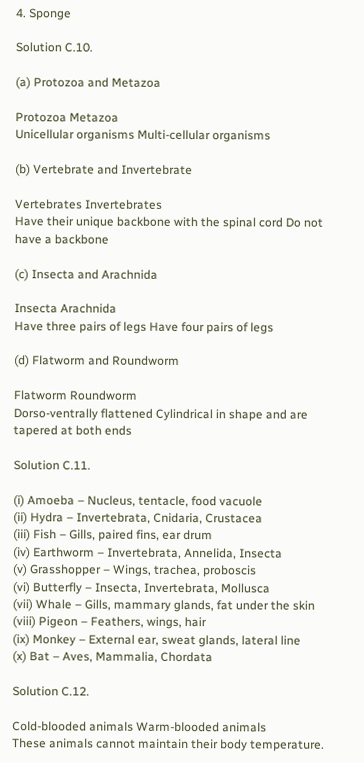4. Sponge

Solution C.10.

(a) Protozoa and Metazoa

Protozoa Metazoa
Unicellular organisms Multi-cellular organisms

(b) Vertebrate and Invertebrate

Vertebrates Invertebrates
Have their unique backbone with the spinal cord Do not have a backbone

(c) Insecta and Arachnida

Insecta Arachnida
Have three pairs of legs Have four pairs of legs

(d) Flatworm and Roundworm

Flatworm Roundworm
Dorso-ventrally flattened Cylindrical in shape and are tapered at both ends

Solution C.11.

(i) Amoeba – Nucleus, tentacle, food vacuole
(ii) Hydra – Invertebrata, Cnidaria, Crustacea
(iii) Fish – Gills, paired fins, ear drum
(iv) Earthworm – Invertebrata, Annelida, Insecta
(v) Grasshopper – Wings, trachea, proboscis
(vi) Butterfly – Insecta, Invertebrata, Mollusca
(vii) Whale – Gills, mammary glands, fat under the skin
(viii) Pigeon – Feathers, wings, hair
(ix) Monkey – External ear, sweat glands, lateral line
(x) Bat – Aves, Mammalia, Chordata

Solution C.12.

Cold-blooded animals Warm-blooded animals
These animals cannot maintain their body temperature.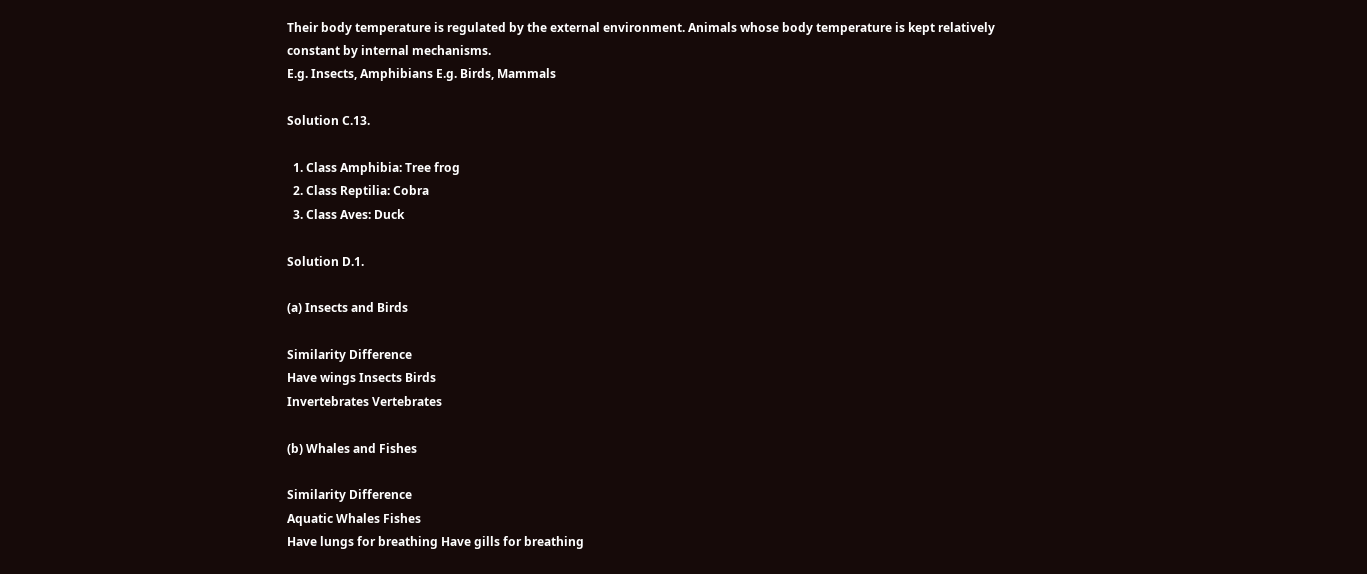Their body temperature is regulated by the external environment. Animals whose body temperature is kept relatively constant by internal mechanisms.
E.g. Insects, Amphibians E.g. Birds, Mammals

Solution C.13.

  1. Class Amphibia: Tree frog
  2. Class Reptilia: Cobra
  3. Class Aves: Duck

Solution D.1.

(a) Insects and Birds

Similarity Difference
Have wings Insects Birds
Invertebrates Vertebrates

(b) Whales and Fishes

Similarity Difference
Aquatic Whales Fishes
Have lungs for breathing Have gills for breathing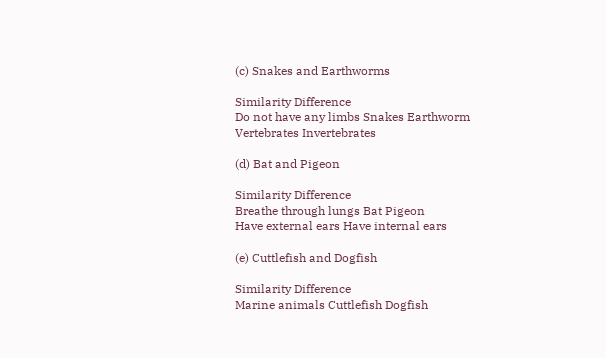(c) Snakes and Earthworms

Similarity Difference
Do not have any limbs Snakes Earthworm
Vertebrates Invertebrates

(d) Bat and Pigeon

Similarity Difference
Breathe through lungs Bat Pigeon
Have external ears Have internal ears

(e) Cuttlefish and Dogfish

Similarity Difference
Marine animals Cuttlefish Dogfish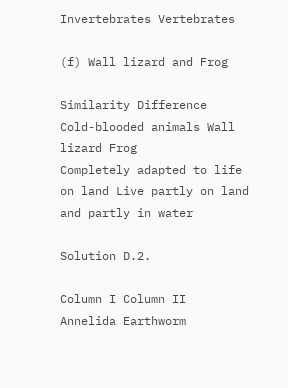Invertebrates Vertebrates

(f) Wall lizard and Frog

Similarity Difference
Cold-blooded animals Wall lizard Frog
Completely adapted to life on land Live partly on land and partly in water

Solution D.2.

Column I Column II
Annelida Earthworm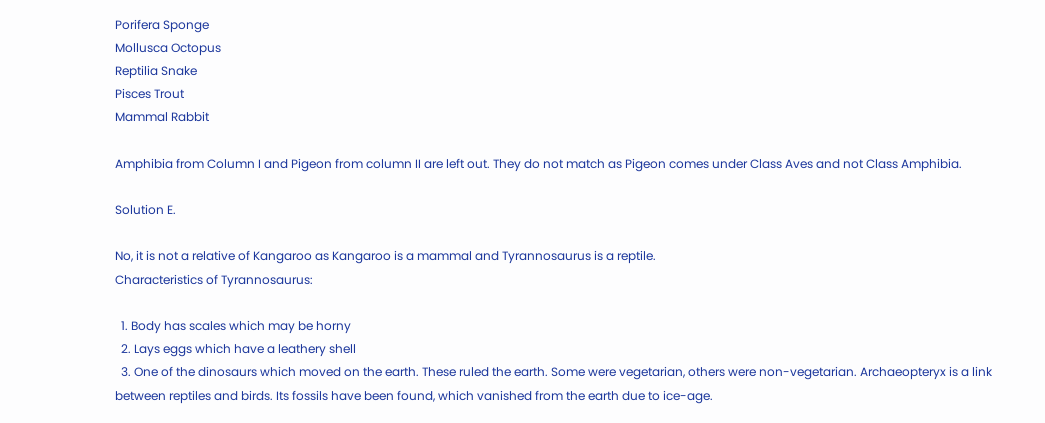Porifera Sponge
Mollusca Octopus
Reptilia Snake
Pisces Trout
Mammal Rabbit

Amphibia from Column I and Pigeon from column II are left out. They do not match as Pigeon comes under Class Aves and not Class Amphibia.

Solution E.

No, it is not a relative of Kangaroo as Kangaroo is a mammal and Tyrannosaurus is a reptile.
Characteristics of Tyrannosaurus:

  1. Body has scales which may be horny
  2. Lays eggs which have a leathery shell
  3. One of the dinosaurs which moved on the earth. These ruled the earth. Some were vegetarian, others were non-vegetarian. Archaeopteryx is a link between reptiles and birds. Its fossils have been found, which vanished from the earth due to ice-age.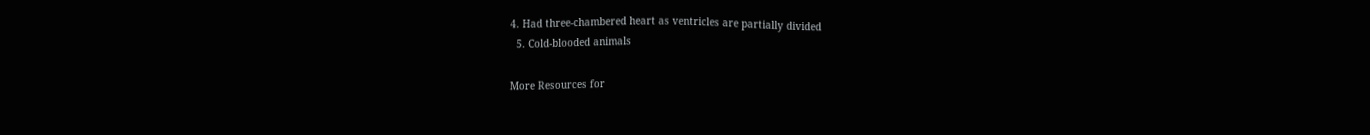4. Had three-chambered heart as ventricles are partially divided
  5. Cold-blooded animals

More Resources for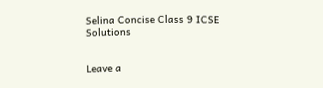Selina Concise Class 9 ICSE Solutions


Leave a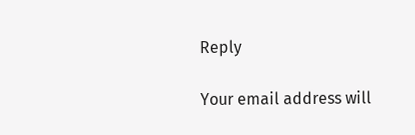Reply

Your email address will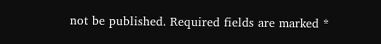not be published. Required fields are marked *